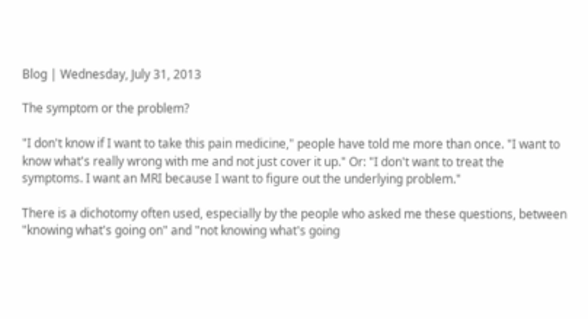Blog | Wednesday, July 31, 2013

The symptom or the problem?

"I don't know if I want to take this pain medicine," people have told me more than once. "I want to know what's really wrong with me and not just cover it up." Or: "I don't want to treat the symptoms. I want an MRI because I want to figure out the underlying problem."

There is a dichotomy often used, especially by the people who asked me these questions, between "knowing what's going on" and "not knowing what's going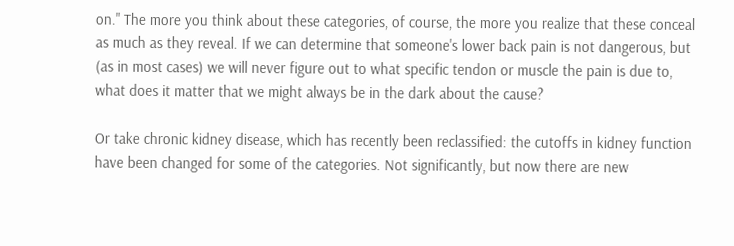on." The more you think about these categories, of course, the more you realize that these conceal as much as they reveal. If we can determine that someone's lower back pain is not dangerous, but (as in most cases) we will never figure out to what specific tendon or muscle the pain is due to, what does it matter that we might always be in the dark about the cause?

Or take chronic kidney disease, which has recently been reclassified: the cutoffs in kidney function have been changed for some of the categories. Not significantly, but now there are new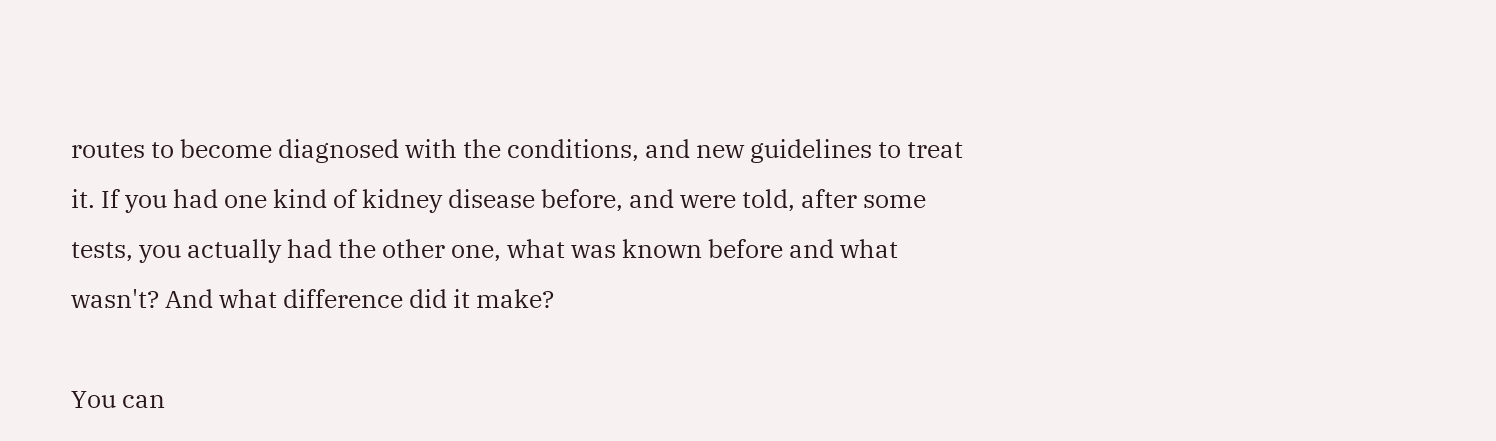routes to become diagnosed with the conditions, and new guidelines to treat it. If you had one kind of kidney disease before, and were told, after some tests, you actually had the other one, what was known before and what wasn't? And what difference did it make?

You can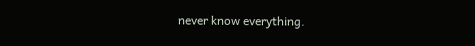never know everything.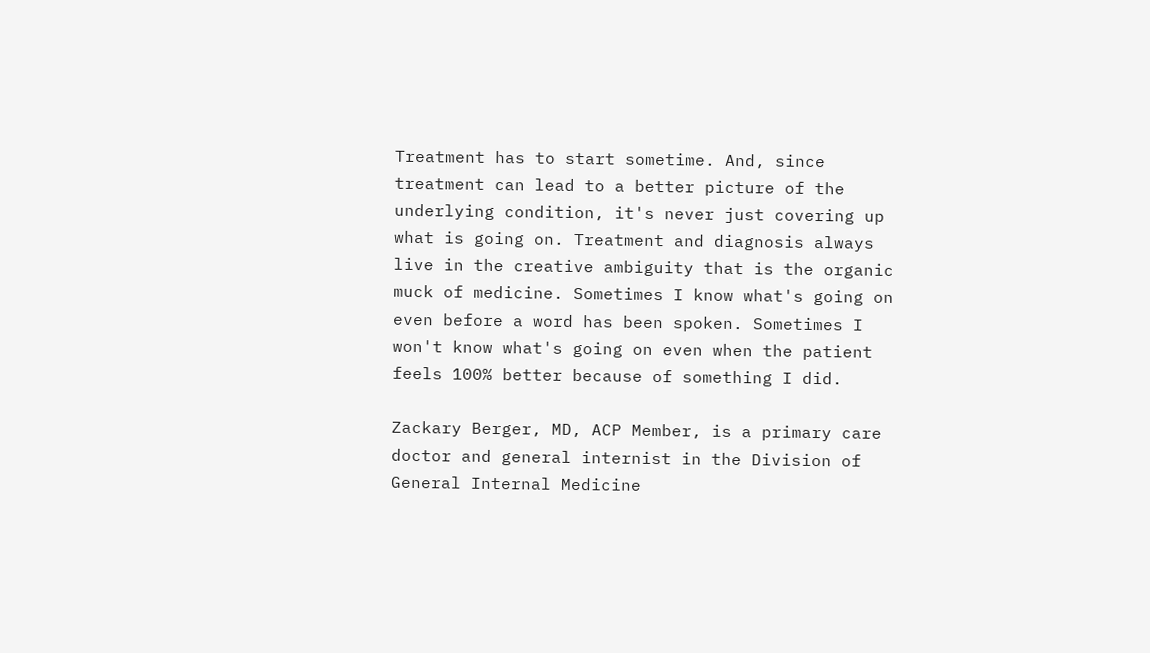Treatment has to start sometime. And, since treatment can lead to a better picture of the underlying condition, it's never just covering up what is going on. Treatment and diagnosis always live in the creative ambiguity that is the organic muck of medicine. Sometimes I know what's going on even before a word has been spoken. Sometimes I won't know what's going on even when the patient feels 100% better because of something I did.

Zackary Berger, MD, ACP Member, is a primary care doctor and general internist in the Division of General Internal Medicine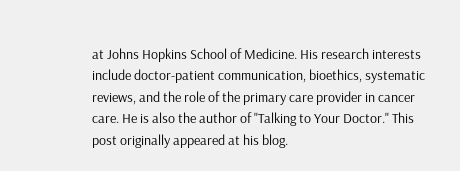at Johns Hopkins School of Medicine. His research interests include doctor-patient communication, bioethics, systematic reviews, and the role of the primary care provider in cancer care. He is also the author of "Talking to Your Doctor." This post originally appeared at his blog.